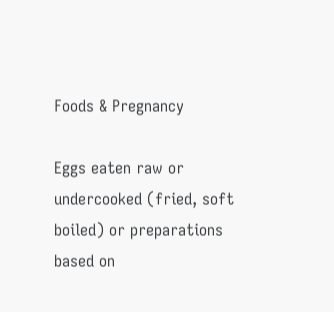Foods & Pregnancy

Eggs eaten raw or undercooked (fried, soft boiled) or preparations based on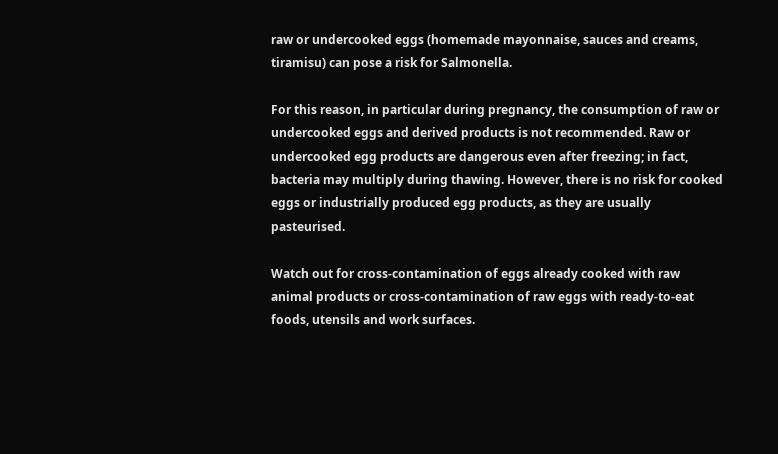raw or undercooked eggs (homemade mayonnaise, sauces and creams, tiramisu) can pose a risk for Salmonella.

For this reason, in particular during pregnancy, the consumption of raw or undercooked eggs and derived products is not recommended. Raw or undercooked egg products are dangerous even after freezing; in fact, bacteria may multiply during thawing. However, there is no risk for cooked eggs or industrially produced egg products, as they are usually pasteurised.

Watch out for cross-contamination of eggs already cooked with raw animal products or cross-contamination of raw eggs with ready-to-eat foods, utensils and work surfaces.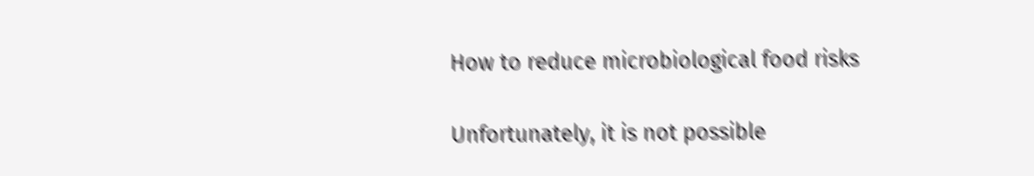How to reduce microbiological food risks

Unfortunately, it is not possible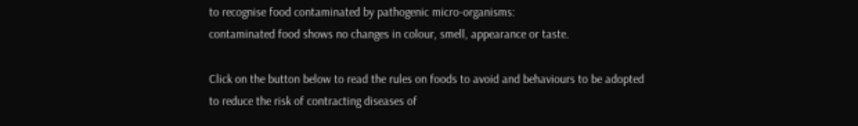to recognise food contaminated by pathogenic micro-organisms:
contaminated food shows no changes in colour, smell, appearance or taste.

Click on the button below to read the rules on foods to avoid and behaviours to be adopted
to reduce the risk of contracting diseases of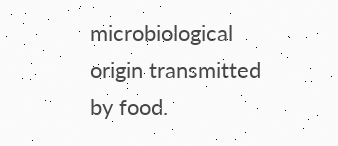microbiological origin transmitted by food.